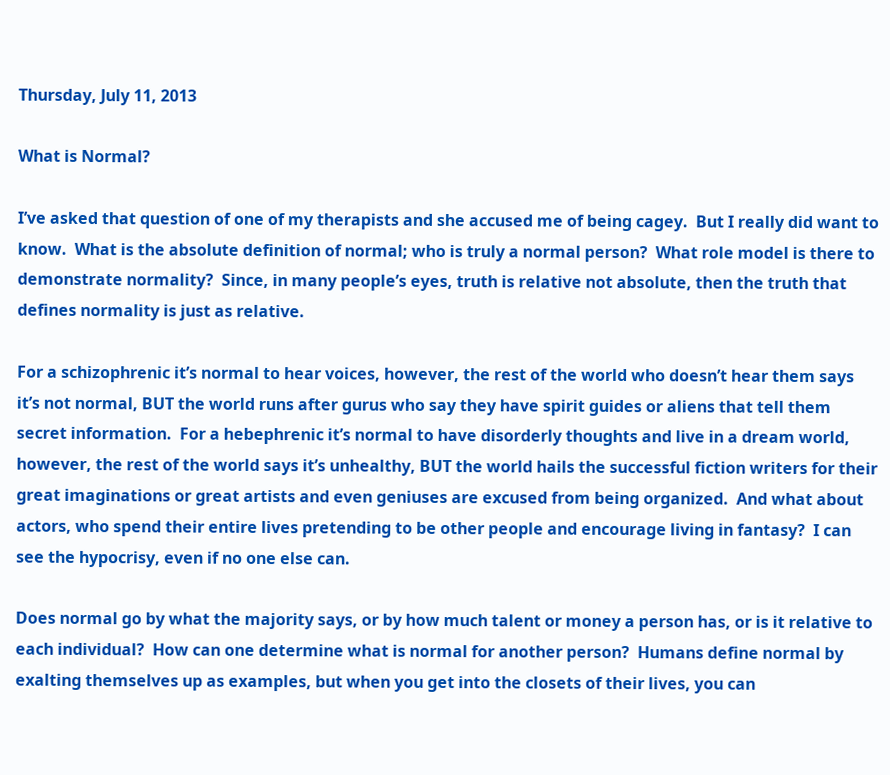Thursday, July 11, 2013

What is Normal?

I’ve asked that question of one of my therapists and she accused me of being cagey.  But I really did want to know.  What is the absolute definition of normal; who is truly a normal person?  What role model is there to demonstrate normality?  Since, in many people’s eyes, truth is relative not absolute, then the truth that defines normality is just as relative.

For a schizophrenic it’s normal to hear voices, however, the rest of the world who doesn’t hear them says it’s not normal, BUT the world runs after gurus who say they have spirit guides or aliens that tell them secret information.  For a hebephrenic it’s normal to have disorderly thoughts and live in a dream world, however, the rest of the world says it’s unhealthy, BUT the world hails the successful fiction writers for their great imaginations or great artists and even geniuses are excused from being organized.  And what about actors, who spend their entire lives pretending to be other people and encourage living in fantasy?  I can see the hypocrisy, even if no one else can.

Does normal go by what the majority says, or by how much talent or money a person has, or is it relative to each individual?  How can one determine what is normal for another person?  Humans define normal by exalting themselves up as examples, but when you get into the closets of their lives, you can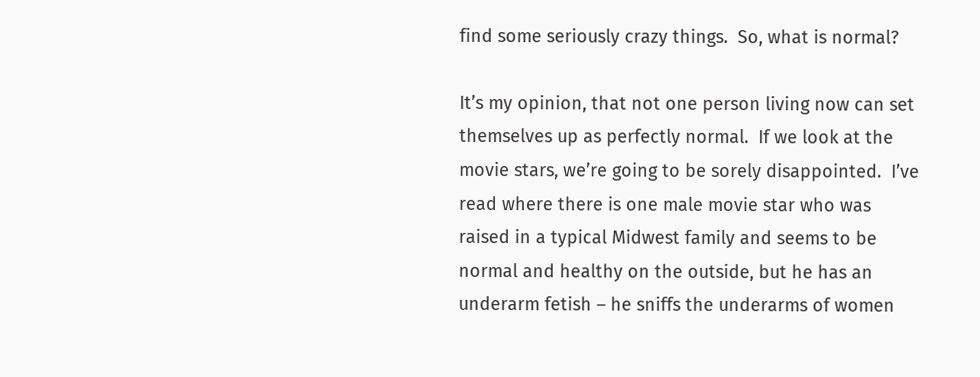find some seriously crazy things.  So, what is normal?

It’s my opinion, that not one person living now can set themselves up as perfectly normal.  If we look at the movie stars, we’re going to be sorely disappointed.  I’ve read where there is one male movie star who was raised in a typical Midwest family and seems to be normal and healthy on the outside, but he has an underarm fetish – he sniffs the underarms of women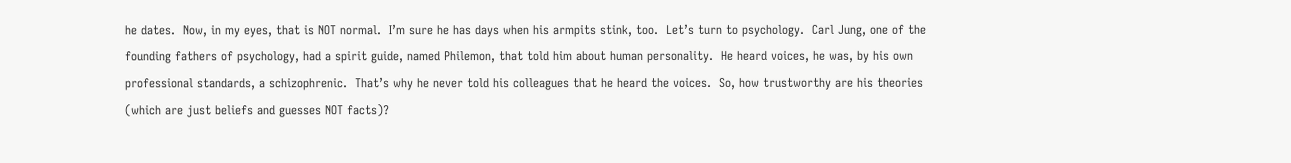he dates.  Now, in my eyes, that is NOT normal.  I’m sure he has days when his armpits stink, too.  Let’s turn to psychology.  Carl Jung, one of the founding fathers of psychology, had a spirit guide, named Philemon, that told him about human personality.  He heard voices, he was, by his own professional standards, a schizophrenic.  That’s why he never told his colleagues that he heard the voices.  So, how trustworthy are his theories (which are just beliefs and guesses NOT facts)?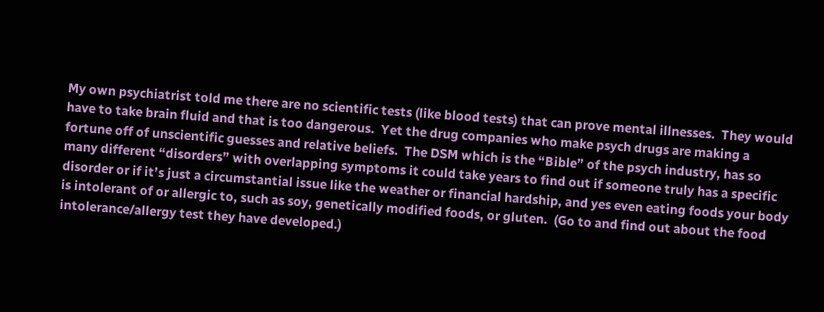My own psychiatrist told me there are no scientific tests (like blood tests) that can prove mental illnesses.  They would have to take brain fluid and that is too dangerous.  Yet the drug companies who make psych drugs are making a fortune off of unscientific guesses and relative beliefs.  The DSM which is the “Bible” of the psych industry, has so many different “disorders” with overlapping symptoms it could take years to find out if someone truly has a specific disorder or if it’s just a circumstantial issue like the weather or financial hardship, and yes even eating foods your body is intolerant of or allergic to, such as soy, genetically modified foods, or gluten.  (Go to and find out about the food intolerance/allergy test they have developed.)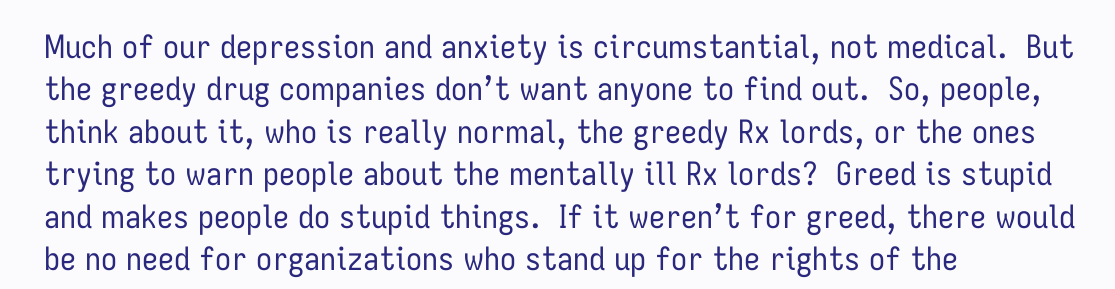Much of our depression and anxiety is circumstantial, not medical.  But the greedy drug companies don’t want anyone to find out.  So, people, think about it, who is really normal, the greedy Rx lords, or the ones trying to warn people about the mentally ill Rx lords?  Greed is stupid and makes people do stupid things.  If it weren’t for greed, there would be no need for organizations who stand up for the rights of the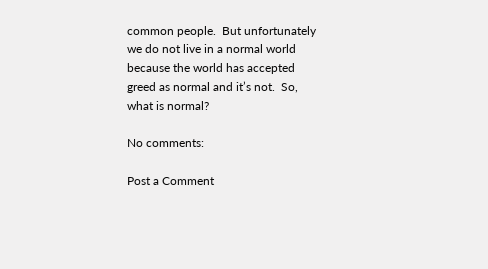common people.  But unfortunately we do not live in a normal world because the world has accepted greed as normal and it’s not.  So, what is normal?

No comments:

Post a Comment